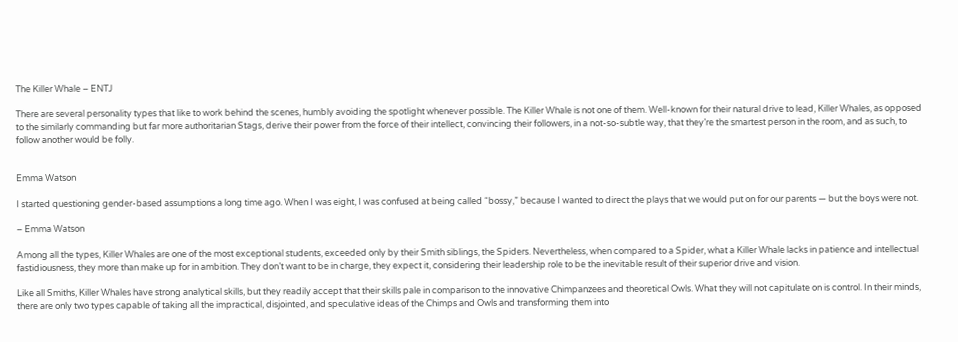The Killer Whale – ENTJ

There are several personality types that like to work behind the scenes, humbly avoiding the spotlight whenever possible. The Killer Whale is not one of them. Well-known for their natural drive to lead, Killer Whales, as opposed to the similarly commanding but far more authoritarian Stags, derive their power from the force of their intellect, convincing their followers, in a not-so-subtle way, that they’re the smartest person in the room, and as such, to follow another would be folly.


Emma Watson

I started questioning gender-based assumptions a long time ago. When I was eight, I was confused at being called “bossy,” because I wanted to direct the plays that we would put on for our parents — but the boys were not.

– Emma Watson

Among all the types, Killer Whales are one of the most exceptional students, exceeded only by their Smith siblings, the Spiders. Nevertheless, when compared to a Spider, what a Killer Whale lacks in patience and intellectual fastidiousness, they more than make up for in ambition. They don’t want to be in charge, they expect it, considering their leadership role to be the inevitable result of their superior drive and vision.

Like all Smiths, Killer Whales have strong analytical skills, but they readily accept that their skills pale in comparison to the innovative Chimpanzees and theoretical Owls. What they will not capitulate on is control. In their minds, there are only two types capable of taking all the impractical, disjointed, and speculative ideas of the Chimps and Owls and transforming them into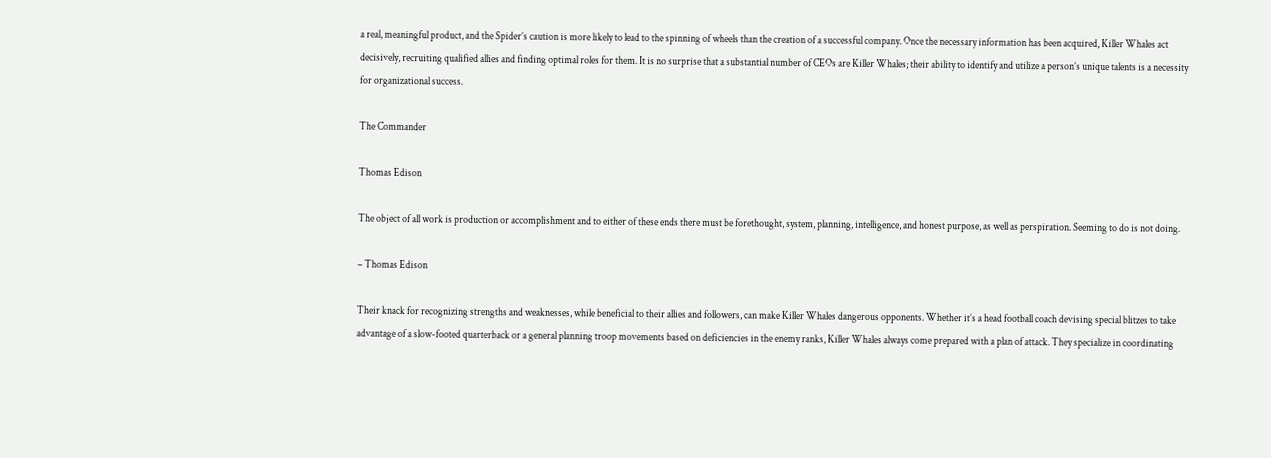a real, meaningful product, and the Spider’s caution is more likely to lead to the spinning of wheels than the creation of a successful company. Once the necessary information has been acquired, Killer Whales act decisively, recruiting qualified allies and finding optimal roles for them. It is no surprise that a substantial number of CEOs are Killer Whales; their ability to identify and utilize a person’s unique talents is a necessity for organizational success.

The Commander

Thomas Edison

The object of all work is production or accomplishment and to either of these ends there must be forethought, system, planning, intelligence, and honest purpose, as well as perspiration. Seeming to do is not doing.

– Thomas Edison

Their knack for recognizing strengths and weaknesses, while beneficial to their allies and followers, can make Killer Whales dangerous opponents. Whether it’s a head football coach devising special blitzes to take advantage of a slow-footed quarterback or a general planning troop movements based on deficiencies in the enemy ranks, Killer Whales always come prepared with a plan of attack. They specialize in coordinating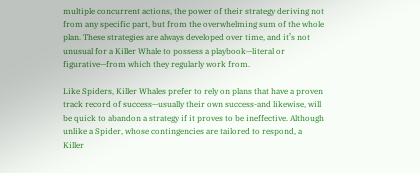multiple concurrent actions, the power of their strategy deriving not from any specific part, but from the overwhelming sum of the whole plan. These strategies are always developed over time, and it’s not unusual for a Killer Whale to possess a playbook—literal or figurative—from which they regularly work from.

Like Spiders, Killer Whales prefer to rely on plans that have a proven track record of success—usually their own success-and likewise, will be quick to abandon a strategy if it proves to be ineffective. Although unlike a Spider, whose contingencies are tailored to respond, a Killer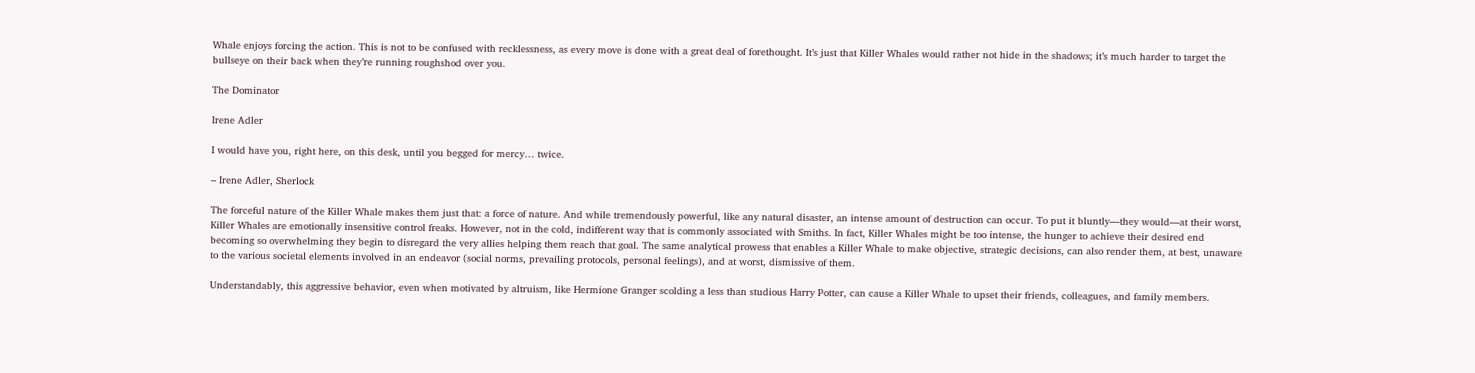Whale enjoys forcing the action. This is not to be confused with recklessness, as every move is done with a great deal of forethought. It’s just that Killer Whales would rather not hide in the shadows; it’s much harder to target the bullseye on their back when they’re running roughshod over you.

The Dominator

Irene Adler

I would have you, right here, on this desk, until you begged for mercy… twice.

– Irene Adler, Sherlock

The forceful nature of the Killer Whale makes them just that: a force of nature. And while tremendously powerful, like any natural disaster, an intense amount of destruction can occur. To put it bluntly—they would—at their worst, Killer Whales are emotionally insensitive control freaks. However, not in the cold, indifferent way that is commonly associated with Smiths. In fact, Killer Whales might be too intense, the hunger to achieve their desired end becoming so overwhelming they begin to disregard the very allies helping them reach that goal. The same analytical prowess that enables a Killer Whale to make objective, strategic decisions, can also render them, at best, unaware to the various societal elements involved in an endeavor (social norms, prevailing protocols, personal feelings), and at worst, dismissive of them.

Understandably, this aggressive behavior, even when motivated by altruism, like Hermione Granger scolding a less than studious Harry Potter, can cause a Killer Whale to upset their friends, colleagues, and family members.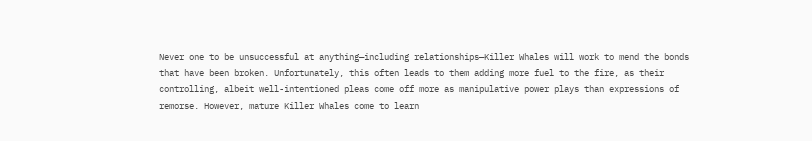Never one to be unsuccessful at anything—including relationships—Killer Whales will work to mend the bonds that have been broken. Unfortunately, this often leads to them adding more fuel to the fire, as their controlling, albeit well-intentioned pleas come off more as manipulative power plays than expressions of remorse. However, mature Killer Whales come to learn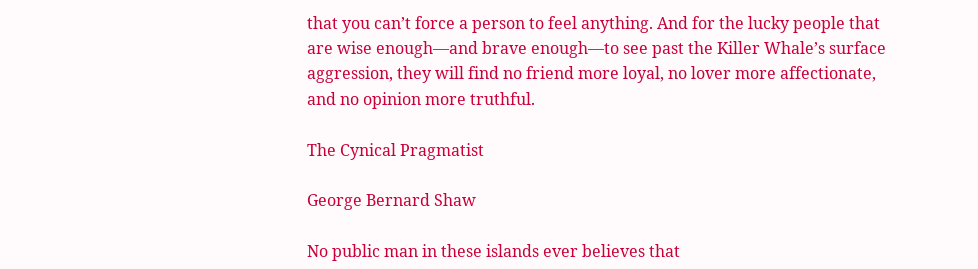that you can’t force a person to feel anything. And for the lucky people that are wise enough—and brave enough—to see past the Killer Whale’s surface aggression, they will find no friend more loyal, no lover more affectionate, and no opinion more truthful.

The Cynical Pragmatist

George Bernard Shaw

No public man in these islands ever believes that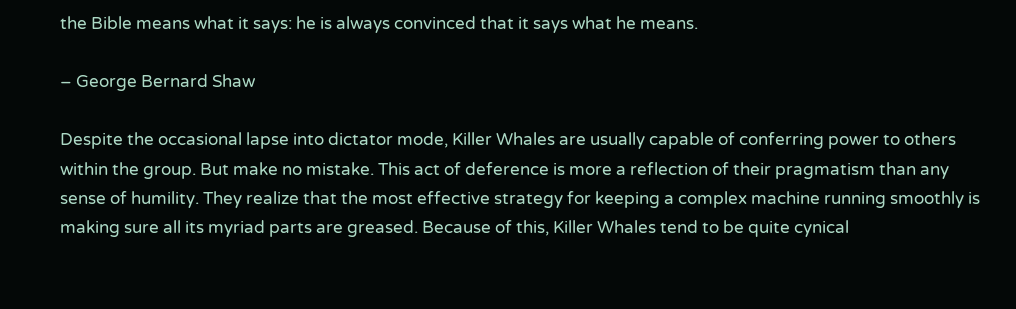the Bible means what it says: he is always convinced that it says what he means.

– George Bernard Shaw

Despite the occasional lapse into dictator mode, Killer Whales are usually capable of conferring power to others within the group. But make no mistake. This act of deference is more a reflection of their pragmatism than any sense of humility. They realize that the most effective strategy for keeping a complex machine running smoothly is making sure all its myriad parts are greased. Because of this, Killer Whales tend to be quite cynical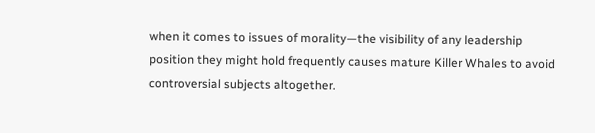when it comes to issues of morality—the visibility of any leadership position they might hold frequently causes mature Killer Whales to avoid controversial subjects altogether.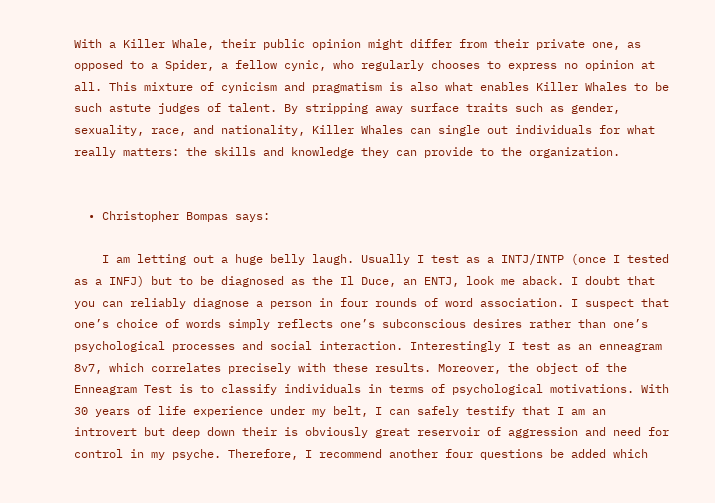With a Killer Whale, their public opinion might differ from their private one, as opposed to a Spider, a fellow cynic, who regularly chooses to express no opinion at all. This mixture of cynicism and pragmatism is also what enables Killer Whales to be such astute judges of talent. By stripping away surface traits such as gender, sexuality, race, and nationality, Killer Whales can single out individuals for what really matters: the skills and knowledge they can provide to the organization.


  • Christopher Bompas says:

    I am letting out a huge belly laugh. Usually I test as a INTJ/INTP (once I tested as a INFJ) but to be diagnosed as the Il Duce, an ENTJ, look me aback. I doubt that you can reliably diagnose a person in four rounds of word association. I suspect that one’s choice of words simply reflects one’s subconscious desires rather than one’s psychological processes and social interaction. Interestingly I test as an enneagram 8v7, which correlates precisely with these results. Moreover, the object of the Enneagram Test is to classify individuals in terms of psychological motivations. With 30 years of life experience under my belt, I can safely testify that I am an introvert but deep down their is obviously great reservoir of aggression and need for control in my psyche. Therefore, I recommend another four questions be added which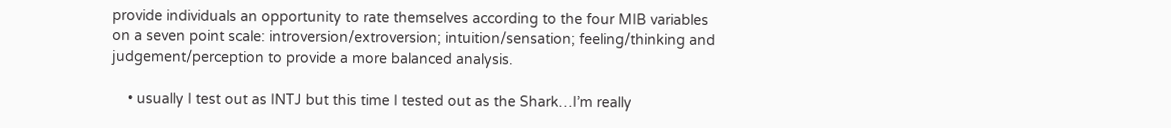provide individuals an opportunity to rate themselves according to the four MIB variables on a seven point scale: introversion/extroversion; intuition/sensation; feeling/thinking and judgement/perception to provide a more balanced analysis.

    • usually I test out as INTJ but this time I tested out as the Shark…I’m really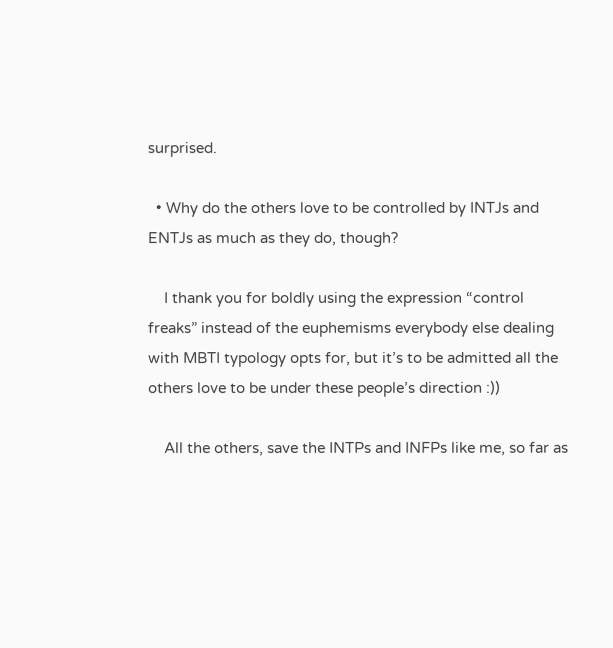surprised.

  • Why do the others love to be controlled by INTJs and ENTJs as much as they do, though?

    I thank you for boldly using the expression “control freaks” instead of the euphemisms everybody else dealing with MBTI typology opts for, but it’s to be admitted all the others love to be under these people’s direction :))

    All the others, save the INTPs and INFPs like me, so far as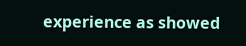experience as showed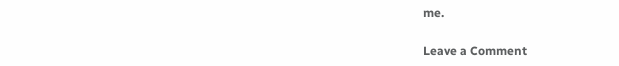me.

Leave a Comment